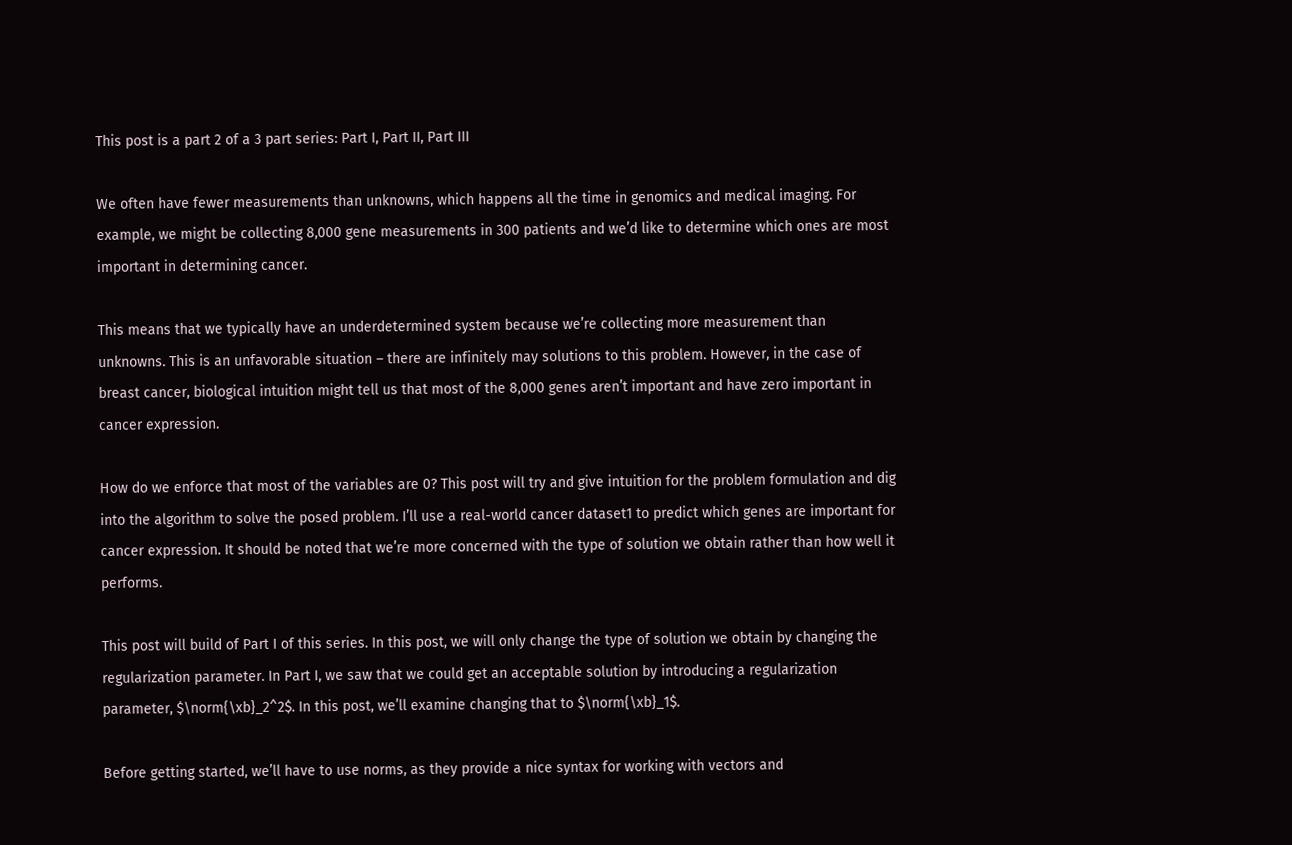This post is a part 2 of a 3 part series: Part I, Part II, Part III

We often have fewer measurements than unknowns, which happens all the time in genomics and medical imaging. For example, we might be collecting 8,000 gene measurements in 300 patients and we’d like to determine which ones are most important in determining cancer.

This means that we typically have an underdetermined system because we’re collecting more measurement than unknowns. This is an unfavorable situation – there are infinitely may solutions to this problem. However, in the case of breast cancer, biological intuition might tell us that most of the 8,000 genes aren’t important and have zero important in cancer expression.

How do we enforce that most of the variables are 0? This post will try and give intuition for the problem formulation and dig into the algorithm to solve the posed problem. I’ll use a real-world cancer dataset1 to predict which genes are important for cancer expression. It should be noted that we’re more concerned with the type of solution we obtain rather than how well it performs.

This post will build of Part I of this series. In this post, we will only change the type of solution we obtain by changing the regularization parameter. In Part I, we saw that we could get an acceptable solution by introducing a regularization parameter, $\norm{\xb}_2^2$. In this post, we’ll examine changing that to $\norm{\xb}_1$.

Before getting started, we’ll have to use norms, as they provide a nice syntax for working with vectors and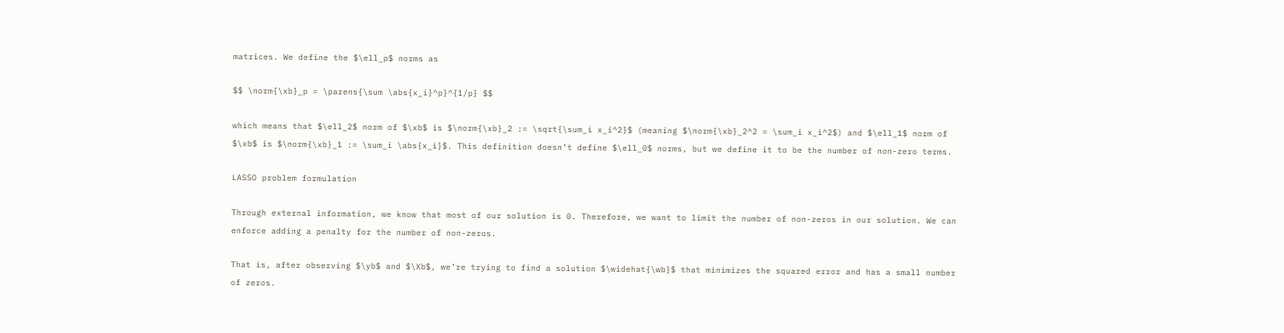matrices. We define the $\ell_p$ norms as

$$ \norm{\xb}_p = \parens{\sum \abs{x_i}^p}^{1/p} $$

which means that $\ell_2$ norm of $\xb$ is $\norm{\xb}_2 := \sqrt{\sum_i x_i^2}$ (meaning $\norm{\xb}_2^2 = \sum_i x_i^2$) and $\ell_1$ norm of $\xb$ is $\norm{\xb}_1 := \sum_i \abs{x_i}$. This definition doesn’t define $\ell_0$ norms, but we define it to be the number of non-zero terms.

LASSO problem formulation

Through external information, we know that most of our solution is 0. Therefore, we want to limit the number of non-zeros in our solution. We can enforce adding a penalty for the number of non-zeros.

That is, after observing $\yb$ and $\Xb$, we’re trying to find a solution $\widehat{\wb}$ that minimizes the squared error and has a small number of zeros.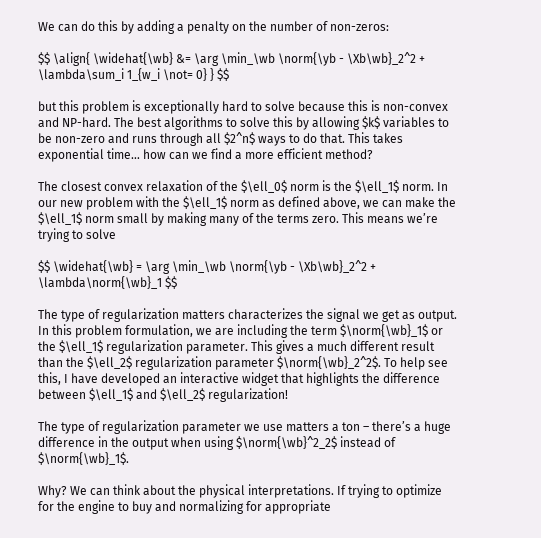We can do this by adding a penalty on the number of non-zeros:

$$ \align{ \widehat{\wb} &= \arg \min_\wb \norm{\yb - \Xb\wb}_2^2 + \lambda\sum_i 1_{w_i \not= 0} } $$

but this problem is exceptionally hard to solve because this is non-convex and NP-hard. The best algorithms to solve this by allowing $k$ variables to be non-zero and runs through all $2^n$ ways to do that. This takes exponential time… how can we find a more efficient method?

The closest convex relaxation of the $\ell_0$ norm is the $\ell_1$ norm. In our new problem with the $\ell_1$ norm as defined above, we can make the $\ell_1$ norm small by making many of the terms zero. This means we’re trying to solve

$$ \widehat{\wb} = \arg \min_\wb \norm{\yb - \Xb\wb}_2^2 + \lambda\norm{\wb}_1 $$

The type of regularization matters characterizes the signal we get as output. In this problem formulation, we are including the term $\norm{\wb}_1$ or the $\ell_1$ regularization parameter. This gives a much different result than the $\ell_2$ regularization parameter $\norm{\wb}_2^2$. To help see this, I have developed an interactive widget that highlights the difference between $\ell_1$ and $\ell_2$ regularization!

The type of regularization parameter we use matters a ton – there’s a huge difference in the output when using $\norm{\wb}^2_2$ instead of $\norm{\wb}_1$.

Why? We can think about the physical interpretations. If trying to optimize for the engine to buy and normalizing for appropriate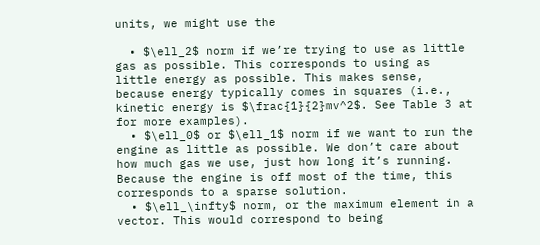units, we might use the

  • $\ell_2$ norm if we’re trying to use as little gas as possible. This corresponds to using as little energy as possible. This makes sense, because energy typically comes in squares (i.e., kinetic energy is $\frac{1}{2}mv^2$. See Table 3 at for more examples).
  • $\ell_0$ or $\ell_1$ norm if we want to run the engine as little as possible. We don’t care about how much gas we use, just how long it’s running. Because the engine is off most of the time, this corresponds to a sparse solution.
  • $\ell_\infty$ norm, or the maximum element in a vector. This would correspond to being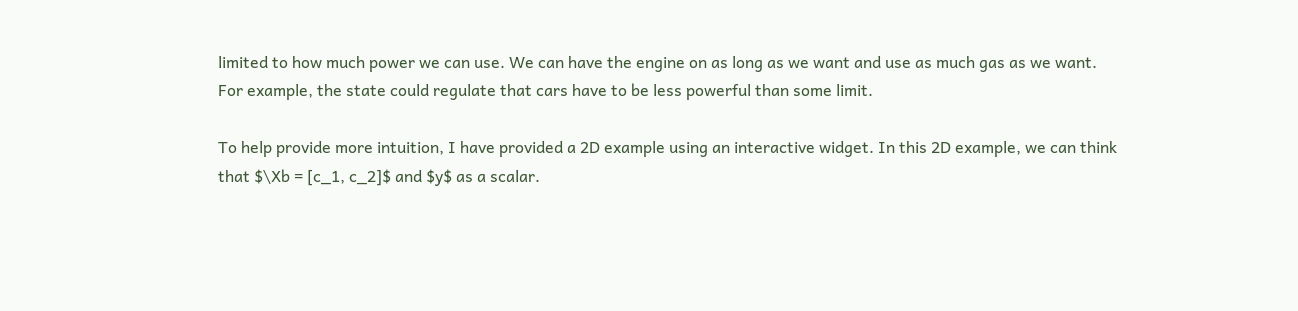limited to how much power we can use. We can have the engine on as long as we want and use as much gas as we want. For example, the state could regulate that cars have to be less powerful than some limit.

To help provide more intuition, I have provided a 2D example using an interactive widget. In this 2D example, we can think that $\Xb = [c_1, c_2]$ and $y$ as a scalar.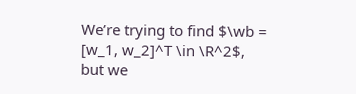We’re trying to find $\wb = [w_1, w_2]^T \in \R^2$, but we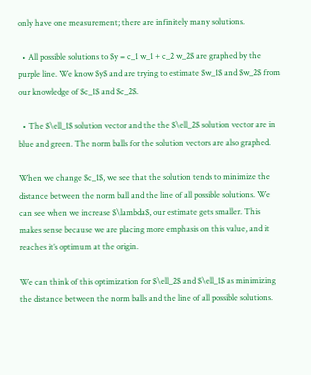only have one measurement; there are infinitely many solutions.

  • All possible solutions to $y = c_1 w_1 + c_2 w_2$ are graphed by the purple line. We know $y$ and are trying to estimate $w_1$ and $w_2$ from our knowledge of $c_1$ and $c_2$.

  • The $\ell_1$ solution vector and the the $\ell_2$ solution vector are in blue and green. The norm balls for the solution vectors are also graphed.

When we change $c_1$, we see that the solution tends to minimize the distance between the norm ball and the line of all possible solutions. We can see when we increase $\lambda$, our estimate gets smaller. This makes sense because we are placing more emphasis on this value, and it reaches it’s optimum at the origin.

We can think of this optimization for $\ell_2$ and $\ell_1$ as minimizing the distance between the norm balls and the line of all possible solutions.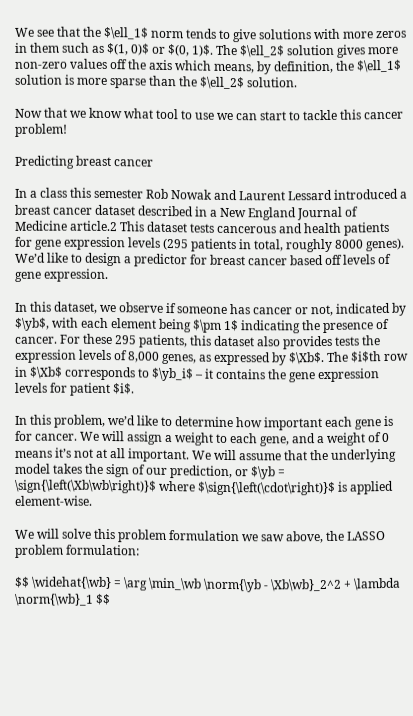We see that the $\ell_1$ norm tends to give solutions with more zeros in them such as $(1, 0)$ or $(0, 1)$. The $\ell_2$ solution gives more non-zero values off the axis which means, by definition, the $\ell_1$ solution is more sparse than the $\ell_2$ solution.

Now that we know what tool to use we can start to tackle this cancer problem!

Predicting breast cancer

In a class this semester Rob Nowak and Laurent Lessard introduced a breast cancer dataset described in a New England Journal of Medicine article.2 This dataset tests cancerous and health patients for gene expression levels (295 patients in total, roughly 8000 genes). We’d like to design a predictor for breast cancer based off levels of gene expression.

In this dataset, we observe if someone has cancer or not, indicated by $\yb$, with each element being $\pm 1$ indicating the presence of cancer. For these 295 patients, this dataset also provides tests the expression levels of 8,000 genes, as expressed by $\Xb$. The $i$th row in $\Xb$ corresponds to $\yb_i$ – it contains the gene expression levels for patient $i$.

In this problem, we’d like to determine how important each gene is for cancer. We will assign a weight to each gene, and a weight of 0 means it’s not at all important. We will assume that the underlying model takes the sign of our prediction, or $\yb = \sign{\left(\Xb\wb\right)}$ where $\sign{\left(\cdot\right)}$ is applied element-wise.

We will solve this problem formulation we saw above, the LASSO problem formulation:

$$ \widehat{\wb} = \arg \min_\wb \norm{\yb - \Xb\wb}_2^2 + \lambda \norm{\wb}_1 $$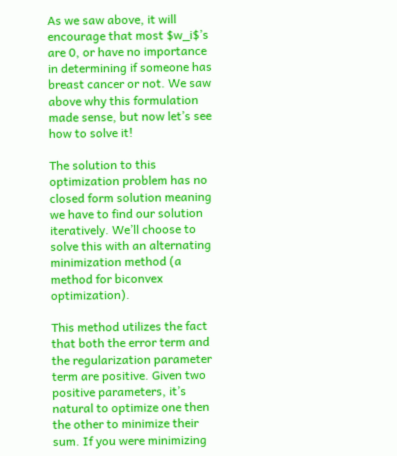As we saw above, it will encourage that most $w_i$’s are 0, or have no importance in determining if someone has breast cancer or not. We saw above why this formulation made sense, but now let’s see how to solve it!

The solution to this optimization problem has no closed form solution meaning we have to find our solution iteratively. We’ll choose to solve this with an alternating minimization method (a method for biconvex optimization).

This method utilizes the fact that both the error term and the regularization parameter term are positive. Given two positive parameters, it’s natural to optimize one then the other to minimize their sum. If you were minimizing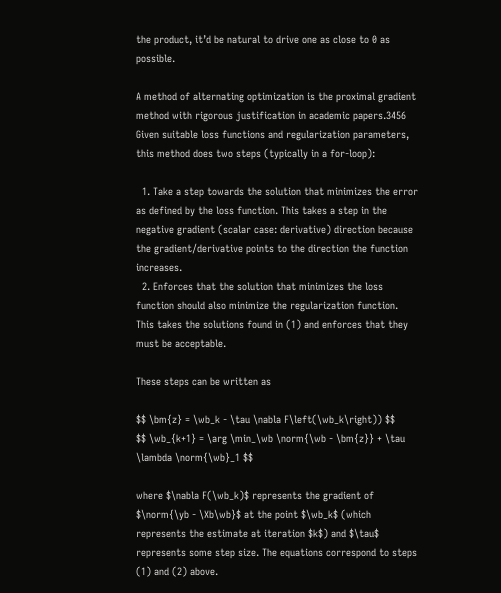the product, it’d be natural to drive one as close to 0 as possible.

A method of alternating optimization is the proximal gradient method with rigorous justification in academic papers.3456 Given suitable loss functions and regularization parameters, this method does two steps (typically in a for-loop):

  1. Take a step towards the solution that minimizes the error as defined by the loss function. This takes a step in the negative gradient (scalar case: derivative) direction because the gradient/derivative points to the direction the function increases.
  2. Enforces that the solution that minimizes the loss function should also minimize the regularization function. This takes the solutions found in (1) and enforces that they must be acceptable.

These steps can be written as

$$ \bm{z} = \wb_k - \tau \nabla F\left(\wb_k\right)) $$
$$ \wb_{k+1} = \arg \min_\wb \norm{\wb - \bm{z}} + \tau \lambda \norm{\wb}_1 $$

where $\nabla F(\wb_k)$ represents the gradient of $\norm{\yb - \Xb\wb}$ at the point $\wb_k$ (which represents the estimate at iteration $k$) and $\tau$ represents some step size. The equations correspond to steps (1) and (2) above.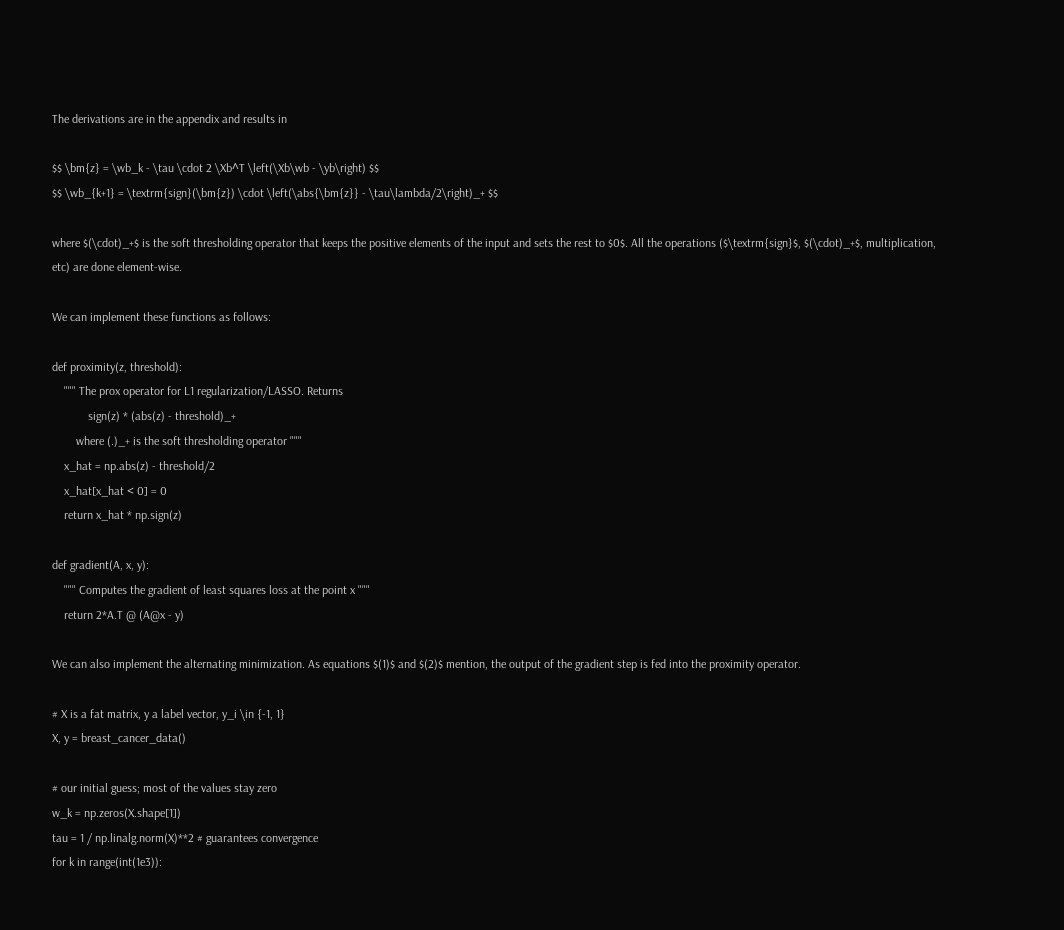The derivations are in the appendix and results in

$$ \bm{z} = \wb_k - \tau \cdot 2 \Xb^T \left(\Xb\wb - \yb\right) $$
$$ \wb_{k+1} = \textrm{sign}(\bm{z}) \cdot \left(\abs{\bm{z}} - \tau\lambda/2\right)_+ $$

where $(\cdot)_+$ is the soft thresholding operator that keeps the positive elements of the input and sets the rest to $0$. All the operations ($\textrm{sign}$, $(\cdot)_+$, multiplication, etc) are done element-wise.

We can implement these functions as follows:

def proximity(z, threshold):
    """ The prox operator for L1 regularization/LASSO. Returns
            sign(z) * (abs(z) - threshold)_+
        where (.)_+ is the soft thresholding operator """
    x_hat = np.abs(z) - threshold/2
    x_hat[x_hat < 0] = 0
    return x_hat * np.sign(z)

def gradient(A, x, y):
    """ Computes the gradient of least squares loss at the point x """
    return 2*A.T @ (A@x - y)

We can also implement the alternating minimization. As equations $(1)$ and $(2)$ mention, the output of the gradient step is fed into the proximity operator.

# X is a fat matrix, y a label vector, y_i \in {-1, 1}
X, y = breast_cancer_data()

# our initial guess; most of the values stay zero
w_k = np.zeros(X.shape[1])
tau = 1 / np.linalg.norm(X)**2 # guarantees convergence
for k in range(int(1e3)):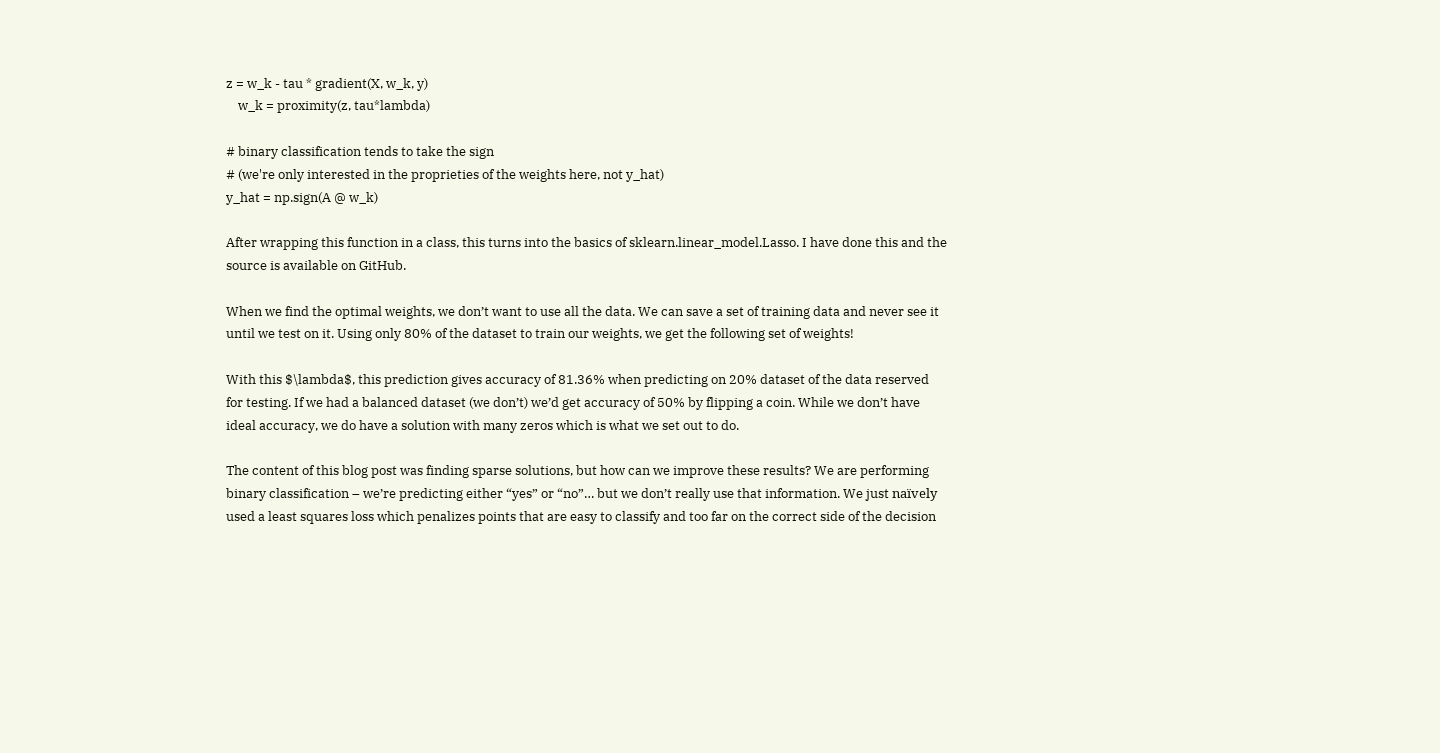z = w_k - tau * gradient(X, w_k, y)
    w_k = proximity(z, tau*lambda)

# binary classification tends to take the sign
# (we're only interested in the proprieties of the weights here, not y_hat)
y_hat = np.sign(A @ w_k)

After wrapping this function in a class, this turns into the basics of sklearn.linear_model.Lasso. I have done this and the source is available on GitHub.

When we find the optimal weights, we don’t want to use all the data. We can save a set of training data and never see it until we test on it. Using only 80% of the dataset to train our weights, we get the following set of weights!

With this $\lambda$, this prediction gives accuracy of 81.36% when predicting on 20% dataset of the data reserved for testing. If we had a balanced dataset (we don’t) we’d get accuracy of 50% by flipping a coin. While we don’t have ideal accuracy, we do have a solution with many zeros which is what we set out to do.

The content of this blog post was finding sparse solutions, but how can we improve these results? We are performing binary classification – we’re predicting either “yes” or “no”… but we don’t really use that information. We just naïvely used a least squares loss which penalizes points that are easy to classify and too far on the correct side of the decision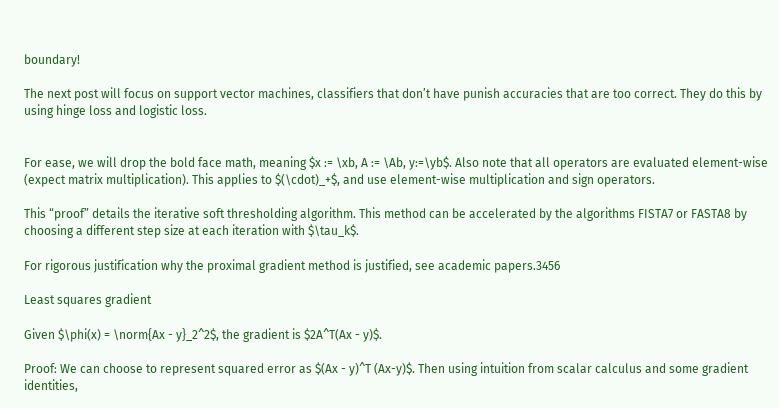boundary!

The next post will focus on support vector machines, classifiers that don’t have punish accuracies that are too correct. They do this by using hinge loss and logistic loss.


For ease, we will drop the bold face math, meaning $x := \xb, A := \Ab, y:=\yb$. Also note that all operators are evaluated element-wise (expect matrix multiplication). This applies to $(\cdot)_+$, and use element-wise multiplication and sign operators.

This “proof” details the iterative soft thresholding algorithm. This method can be accelerated by the algorithms FISTA7 or FASTA8 by choosing a different step size at each iteration with $\tau_k$.

For rigorous justification why the proximal gradient method is justified, see academic papers.3456

Least squares gradient

Given $\phi(x) = \norm{Ax - y}_2^2$, the gradient is $2A^T(Ax - y)$.

Proof: We can choose to represent squared error as $(Ax - y)^T (Ax-y)$. Then using intuition from scalar calculus and some gradient identities,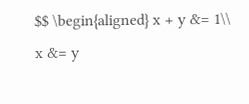$$ \begin{aligned} x + y &= 1\\ x &= y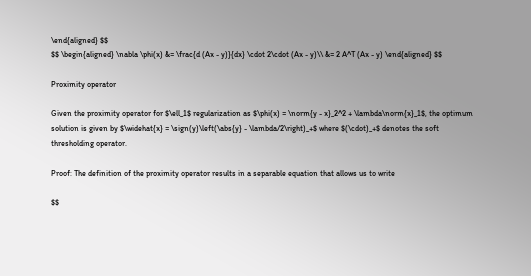\end{aligned} $$
$$ \begin{aligned} \nabla \phi(x) &= \frac{d (Ax - y)}{dx} \cdot 2\cdot (Ax - y)\\ &= 2 A^T (Ax - y) \end{aligned} $$

Proximity operator

Given the proximity operator for $\ell_1$ regularization as $\phi(x) = \norm{y - x}_2^2 + \lambda\norm{x}_1$, the optimum solution is given by $\widehat{x} = \sign(y)\left(\abs{y} - \lambda/2\right)_+$ where $(\cdot)_+$ denotes the soft thresholding operator.

Proof: The definition of the proximity operator results in a separable equation that allows us to write

$$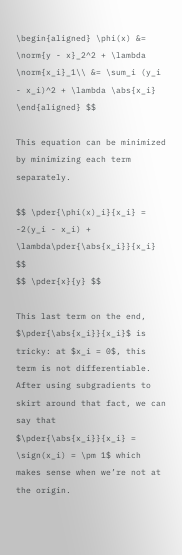\begin{aligned} \phi(x) &= \norm{y - x}_2^2 + \lambda \norm{x_i}_1\\ &= \sum_i (y_i - x_i)^2 + \lambda \abs{x_i} \end{aligned} $$

This equation can be minimized by minimizing each term separately.

$$ \pder{\phi(x)_i}{x_i} = -2(y_i - x_i) + \lambda\pder{\abs{x_i}}{x_i} $$
$$ \pder{x}{y} $$

This last term on the end, $\pder{\abs{x_i}}{x_i}$ is tricky: at $x_i = 0$, this term is not differentiable. After using subgradients to skirt around that fact, we can say that $\pder{\abs{x_i}}{x_i} = \sign(x_i) = \pm 1$ which makes sense when we’re not at the origin.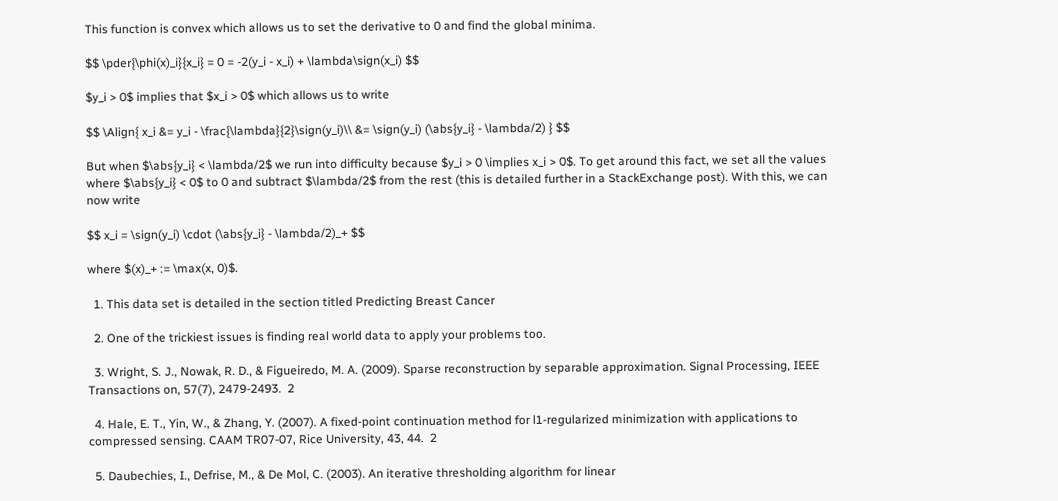This function is convex which allows us to set the derivative to 0 and find the global minima.

$$ \pder{\phi(x)_i}{x_i} = 0 = -2(y_i - x_i) + \lambda\sign(x_i) $$

$y_i > 0$ implies that $x_i > 0$ which allows us to write

$$ \Align{ x_i &= y_i - \frac{\lambda}{2}\sign(y_i)\\ &= \sign(y_i) (\abs{y_i} - \lambda/2) } $$

But when $\abs{y_i} < \lambda/2$ we run into difficulty because $y_i > 0 \implies x_i > 0$. To get around this fact, we set all the values where $\abs{y_i} < 0$ to 0 and subtract $\lambda/2$ from the rest (this is detailed further in a StackExchange post). With this, we can now write

$$ x_i = \sign(y_i) \cdot (\abs{y_i} - \lambda/2)_+ $$

where $(x)_+ := \max(x, 0)$.

  1. This data set is detailed in the section titled Predicting Breast Cancer

  2. One of the trickiest issues is finding real world data to apply your problems too.

  3. Wright, S. J., Nowak, R. D., & Figueiredo, M. A. (2009). Sparse reconstruction by separable approximation. Signal Processing, IEEE Transactions on, 57(7), 2479-2493.  2

  4. Hale, E. T., Yin, W., & Zhang, Y. (2007). A fixed-point continuation method for l1-regularized minimization with applications to compressed sensing. CAAM TR07-07, Rice University, 43, 44.  2

  5. Daubechies, I., Defrise, M., & De Mol, C. (2003). An iterative thresholding algorithm for linear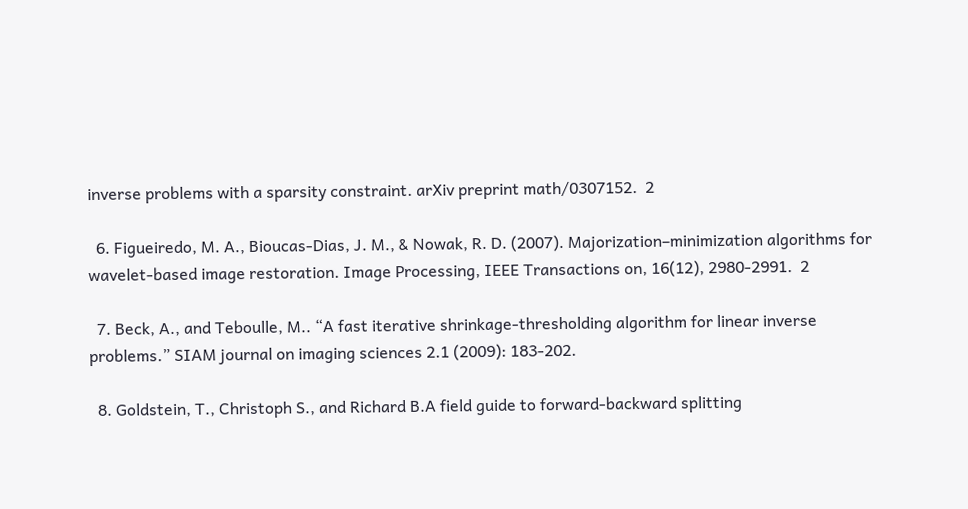inverse problems with a sparsity constraint. arXiv preprint math/0307152.  2

  6. Figueiredo, M. A., Bioucas-Dias, J. M., & Nowak, R. D. (2007). Majorization–minimization algorithms for wavelet-based image restoration. Image Processing, IEEE Transactions on, 16(12), 2980-2991.  2

  7. Beck, A., and Teboulle, M.. “A fast iterative shrinkage-thresholding algorithm for linear inverse problems.” SIAM journal on imaging sciences 2.1 (2009): 183-202.

  8. Goldstein, T., Christoph S., and Richard B.A field guide to forward-backward splitting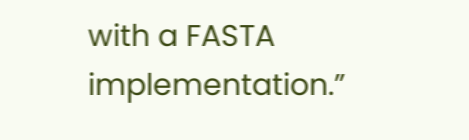with a FASTA implementation.”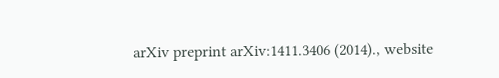arXiv preprint arXiv:1411.3406 (2014)., website